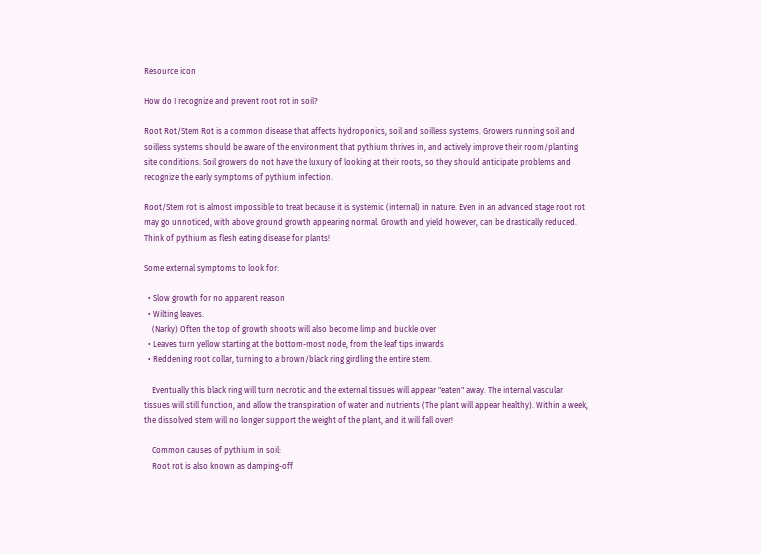Resource icon

How do I recognize and prevent root rot in soil?

Root Rot/Stem Rot is a common disease that affects hydroponics, soil and soilless systems. Growers running soil and soilless systems should be aware of the environment that pythium thrives in, and actively improve their room/planting site conditions. Soil growers do not have the luxury of looking at their roots, so they should anticipate problems and recognize the early symptoms of pythium infection.

Root/Stem rot is almost impossible to treat because it is systemic (internal) in nature. Even in an advanced stage root rot may go unnoticed, with above ground growth appearing normal. Growth and yield however, can be drastically reduced. Think of pythium as flesh eating disease for plants!

Some external symptoms to look for:

  • Slow growth for no apparent reason
  • Wilting leaves.
    (Narky) Often the top of growth shoots will also become limp and buckle over
  • Leaves turn yellow starting at the bottom-most node, from the leaf tips inwards
  • Reddening root collar, turning to a brown/black ring girdling the entire stem.

    Eventually this black ring will turn necrotic and the external tissues will appear "eaten" away. The internal vascular tissues will still function, and allow the transpiration of water and nutrients (The plant will appear healthy). Within a week, the dissolved stem will no longer support the weight of the plant, and it will fall over!

    Common causes of pythium in soil:
    Root rot is also known as damping-off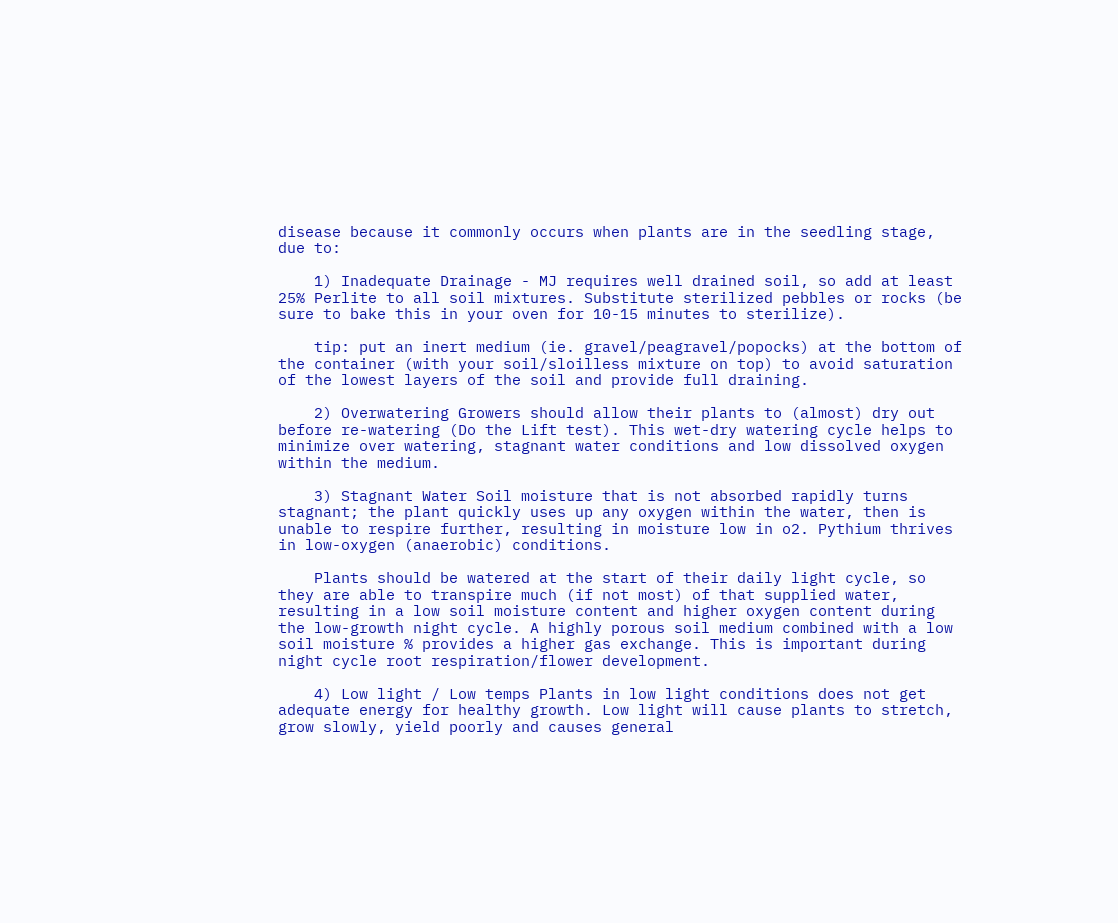disease because it commonly occurs when plants are in the seedling stage, due to:

    1) Inadequate Drainage - MJ requires well drained soil, so add at least 25% Perlite to all soil mixtures. Substitute sterilized pebbles or rocks (be sure to bake this in your oven for 10-15 minutes to sterilize).

    tip: put an inert medium (ie. gravel/peagravel/popocks) at the bottom of the container (with your soil/sloilless mixture on top) to avoid saturation of the lowest layers of the soil and provide full draining.

    2) Overwatering Growers should allow their plants to (almost) dry out before re-watering (Do the Lift test). This wet-dry watering cycle helps to minimize over watering, stagnant water conditions and low dissolved oxygen within the medium.

    3) Stagnant Water Soil moisture that is not absorbed rapidly turns stagnant; the plant quickly uses up any oxygen within the water, then is unable to respire further, resulting in moisture low in o2. Pythium thrives in low-oxygen (anaerobic) conditions.

    Plants should be watered at the start of their daily light cycle, so they are able to transpire much (if not most) of that supplied water, resulting in a low soil moisture content and higher oxygen content during the low-growth night cycle. A highly porous soil medium combined with a low soil moisture % provides a higher gas exchange. This is important during night cycle root respiration/flower development.

    4) Low light / Low temps Plants in low light conditions does not get adequate energy for healthy growth. Low light will cause plants to stretch, grow slowly, yield poorly and causes general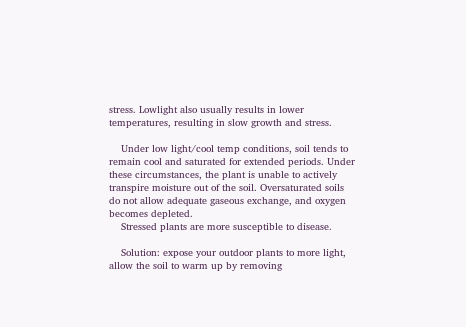stress. Lowlight also usually results in lower temperatures, resulting in slow growth and stress.

    Under low light/cool temp conditions, soil tends to remain cool and saturated for extended periods. Under these circumstances, the plant is unable to actively transpire moisture out of the soil. Oversaturated soils do not allow adequate gaseous exchange, and oxygen becomes depleted.
    Stressed plants are more susceptible to disease.

    Solution: expose your outdoor plants to more light, allow the soil to warm up by removing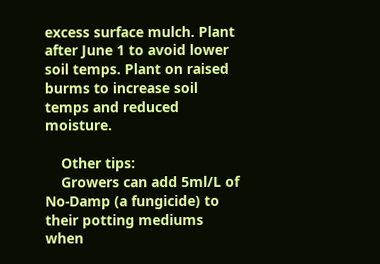excess surface mulch. Plant after June 1 to avoid lower soil temps. Plant on raised burms to increase soil temps and reduced moisture.

    Other tips:
    Growers can add 5ml/L of No-Damp (a fungicide) to their potting mediums when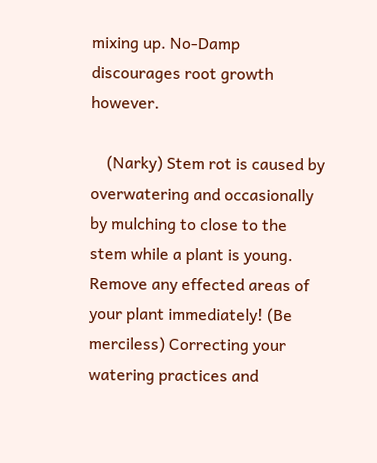mixing up. No-Damp discourages root growth however.

    (Narky) Stem rot is caused by overwatering and occasionally by mulching to close to the stem while a plant is young. Remove any effected areas of your plant immediately! (Be merciless) Correcting your watering practices and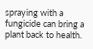spraying with a fungicide can bring a plant back to health.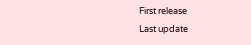First release
Last update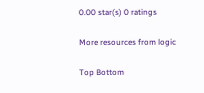0.00 star(s) 0 ratings

More resources from logic

Top Bottom